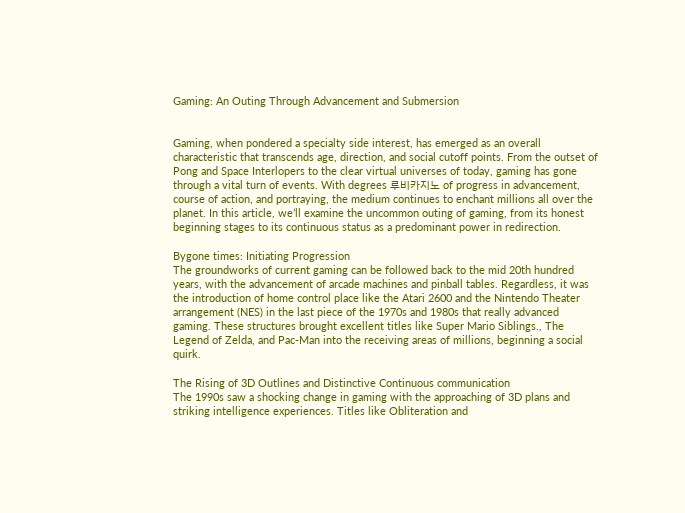Gaming: An Outing Through Advancement and Submersion


Gaming, when pondered a specialty side interest, has emerged as an overall characteristic that transcends age, direction, and social cutoff points. From the outset of Pong and Space Interlopers to the clear virtual universes of today, gaming has gone through a vital turn of events. With degrees 루비카지노 of progress in advancement, course of action, and portraying, the medium continues to enchant millions all over the planet. In this article, we’ll examine the uncommon outing of gaming, from its honest beginning stages to its continuous status as a predominant power in redirection.

Bygone times: Initiating Progression
The groundworks of current gaming can be followed back to the mid 20th hundred years, with the advancement of arcade machines and pinball tables. Regardless, it was the introduction of home control place like the Atari 2600 and the Nintendo Theater arrangement (NES) in the last piece of the 1970s and 1980s that really advanced gaming. These structures brought excellent titles like Super Mario Siblings., The Legend of Zelda, and Pac-Man into the receiving areas of millions, beginning a social quirk.

The Rising of 3D Outlines and Distinctive Continuous communication
The 1990s saw a shocking change in gaming with the approaching of 3D plans and striking intelligence experiences. Titles like Obliteration and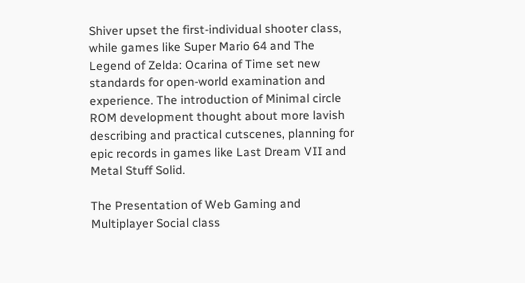Shiver upset the first-individual shooter class, while games like Super Mario 64 and The Legend of Zelda: Ocarina of Time set new standards for open-world examination and experience. The introduction of Minimal circle ROM development thought about more lavish describing and practical cutscenes, planning for epic records in games like Last Dream VII and Metal Stuff Solid.

The Presentation of Web Gaming and Multiplayer Social class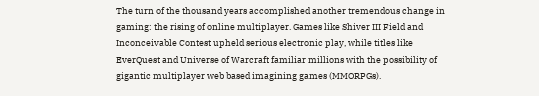The turn of the thousand years accomplished another tremendous change in gaming: the rising of online multiplayer. Games like Shiver III Field and Inconceivable Contest upheld serious electronic play, while titles like EverQuest and Universe of Warcraft familiar millions with the possibility of gigantic multiplayer web based imagining games (MMORPGs).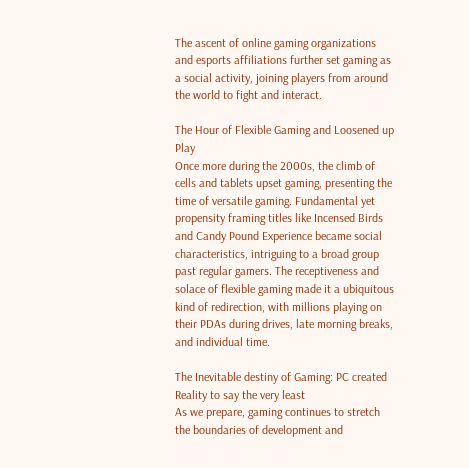The ascent of online gaming organizations and esports affiliations further set gaming as a social activity, joining players from around the world to fight and interact.

The Hour of Flexible Gaming and Loosened up Play
Once more during the 2000s, the climb of cells and tablets upset gaming, presenting the time of versatile gaming. Fundamental yet propensity framing titles like Incensed Birds and Candy Pound Experience became social characteristics, intriguing to a broad group past regular gamers. The receptiveness and solace of flexible gaming made it a ubiquitous kind of redirection, with millions playing on their PDAs during drives, late morning breaks, and individual time.

The Inevitable destiny of Gaming: PC created Reality to say the very least
As we prepare, gaming continues to stretch the boundaries of development and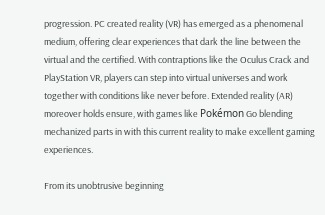progression. PC created reality (VR) has emerged as a phenomenal medium, offering clear experiences that dark the line between the virtual and the certified. With contraptions like the Oculus Crack and PlayStation VR, players can step into virtual universes and work together with conditions like never before. Extended reality (AR) moreover holds ensure, with games like Pokémon Go blending mechanized parts in with this current reality to make excellent gaming experiences.

From its unobtrusive beginning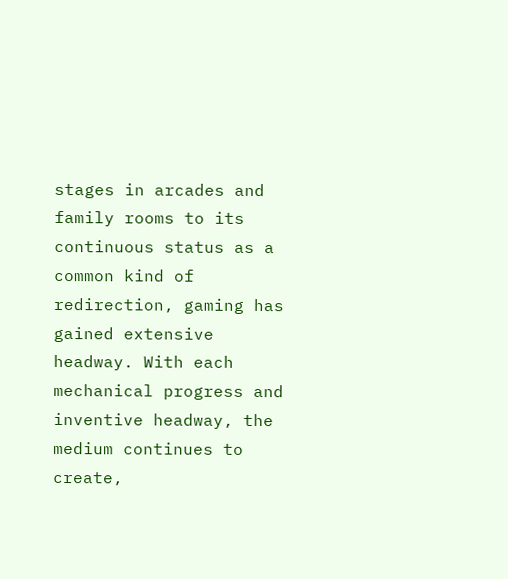stages in arcades and family rooms to its continuous status as a common kind of redirection, gaming has gained extensive headway. With each mechanical progress and inventive headway, the medium continues to create,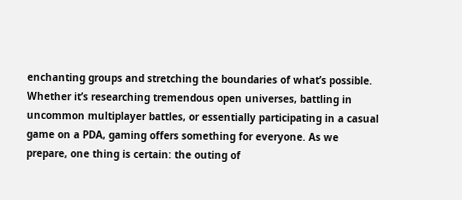enchanting groups and stretching the boundaries of what’s possible. Whether it’s researching tremendous open universes, battling in uncommon multiplayer battles, or essentially participating in a casual game on a PDA, gaming offers something for everyone. As we prepare, one thing is certain: the outing of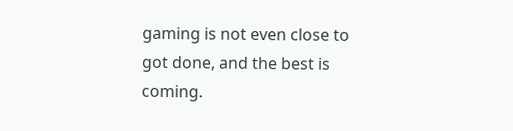gaming is not even close to got done, and the best is coming.